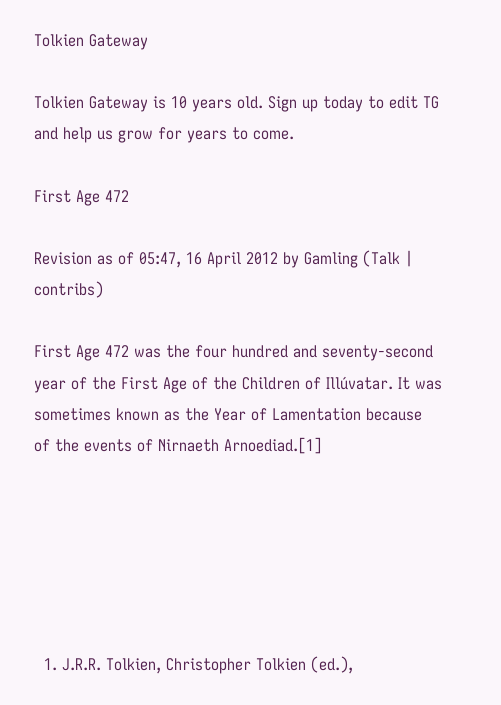Tolkien Gateway

Tolkien Gateway is 10 years old. Sign up today to edit TG and help us grow for years to come.

First Age 472

Revision as of 05:47, 16 April 2012 by Gamling (Talk | contribs)

First Age 472 was the four hundred and seventy-second year of the First Age of the Children of Illúvatar. It was sometimes known as the Year of Lamentation because of the events of Nirnaeth Arnoediad.[1]






  1. J.R.R. Tolkien, Christopher Tolkien (ed.),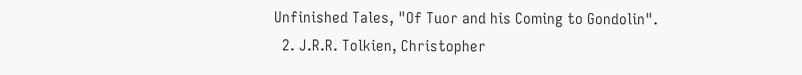Unfinished Tales, "Of Tuor and his Coming to Gondolin".
  2. J.R.R. Tolkien, Christopher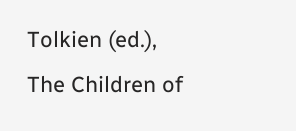Tolkien (ed.), The Children of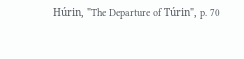Húrin, "The Departure of Túrin", p. 70